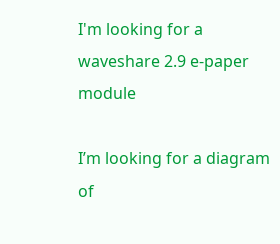I'm looking for a waveshare 2.9 e-paper module

I’m looking for a diagram of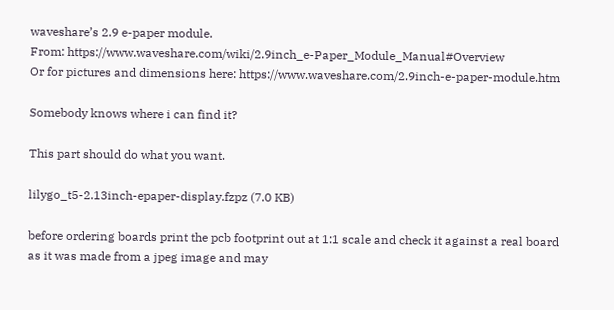waveshare’s 2.9 e-paper module.
From: https://www.waveshare.com/wiki/2.9inch_e-Paper_Module_Manual#Overview
Or for pictures and dimensions here: https://www.waveshare.com/2.9inch-e-paper-module.htm

Somebody knows where i can find it?

This part should do what you want.

lilygo_t5-2.13inch-epaper-display.fzpz (7.0 KB)

before ordering boards print the pcb footprint out at 1:1 scale and check it against a real board as it was made from a jpeg image and may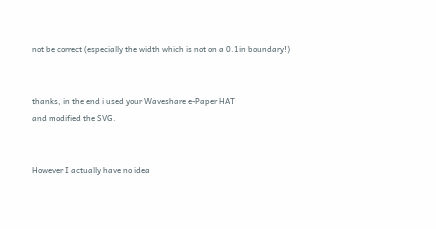not be correct (especially the width which is not on a 0.1in boundary!)


thanks, in the end i used your Waveshare e-Paper HAT
and modified the SVG.


However I actually have no idea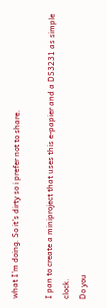what I’m doing. So it’s dirty so i prefer not to share.

I pan to create a miniproject that uses this e-papier and a DS3231 as simple clock.
Do you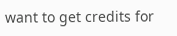want to get credits for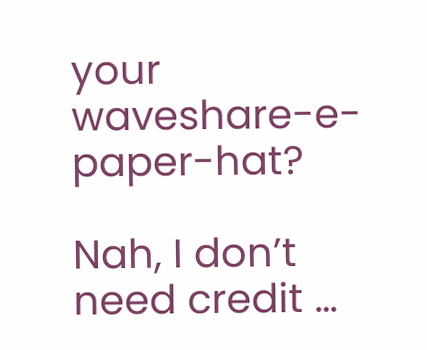your waveshare-e-paper-hat?

Nah, I don’t need credit …